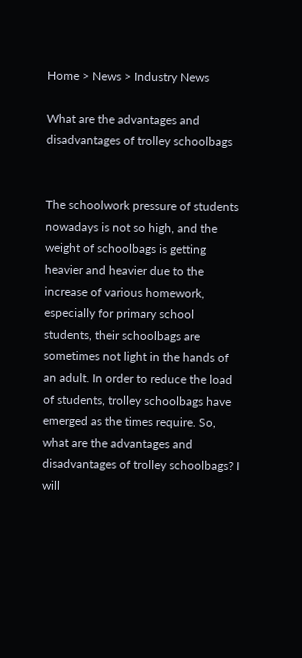Home > News > Industry News

What are the advantages and disadvantages of trolley schoolbags


The schoolwork pressure of students nowadays is not so high, and the weight of schoolbags is getting heavier and heavier due to the increase of various homework, especially for primary school students, their schoolbags are sometimes not light in the hands of an adult. In order to reduce the load of students, trolley schoolbags have emerged as the times require. So, what are the advantages and disadvantages of trolley schoolbags? I will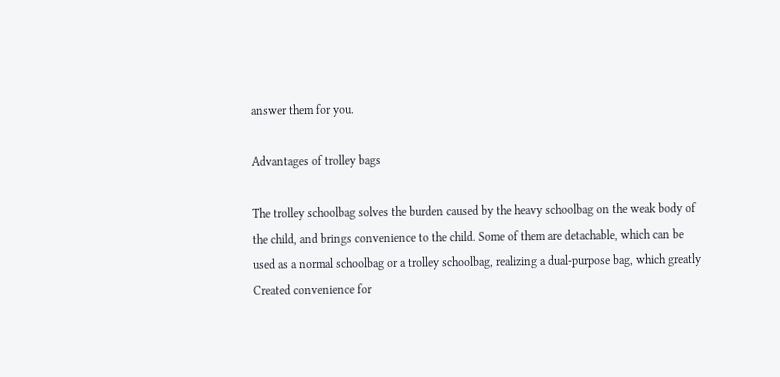answer them for you.

Advantages of trolley bags

The trolley schoolbag solves the burden caused by the heavy schoolbag on the weak body of the child, and brings convenience to the child. Some of them are detachable, which can be used as a normal schoolbag or a trolley schoolbag, realizing a dual-purpose bag, which greatly Created convenience for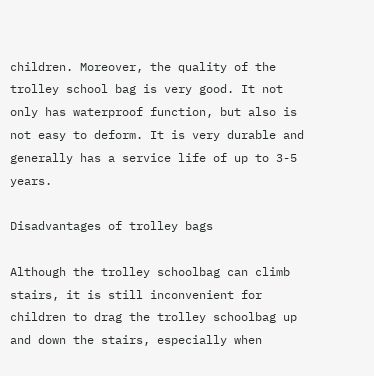children. Moreover, the quality of the trolley school bag is very good. It not only has waterproof function, but also is not easy to deform. It is very durable and generally has a service life of up to 3-5 years.

Disadvantages of trolley bags

Although the trolley schoolbag can climb stairs, it is still inconvenient for children to drag the trolley schoolbag up and down the stairs, especially when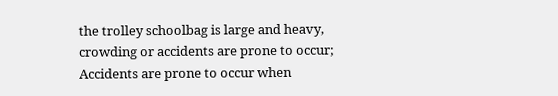the trolley schoolbag is large and heavy, crowding or accidents are prone to occur; Accidents are prone to occur when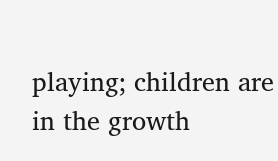playing; children are in the growth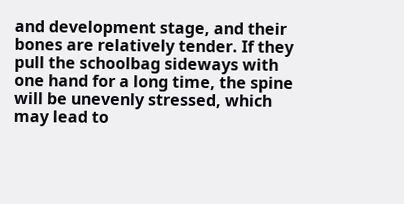and development stage, and their bones are relatively tender. If they pull the schoolbag sideways with one hand for a long time, the spine will be unevenly stressed, which may lead to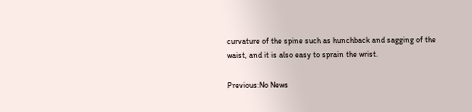curvature of the spine such as hunchback and sagging of the waist, and it is also easy to sprain the wrist.

Previous:No News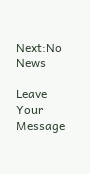Next:No News

Leave Your Message